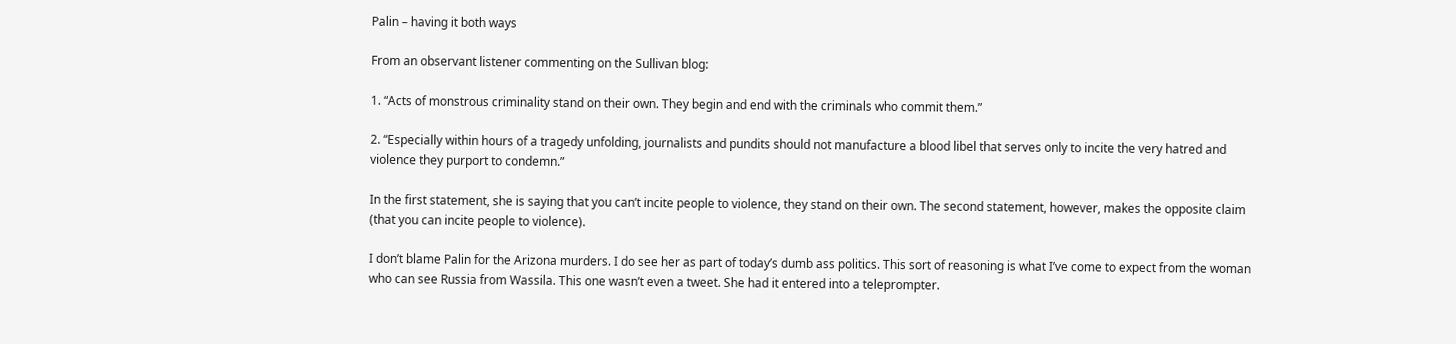Palin – having it both ways

From an observant listener commenting on the Sullivan blog:

1. “Acts of monstrous criminality stand on their own. They begin and end with the criminals who commit them.”

2. “Especially within hours of a tragedy unfolding, journalists and pundits should not manufacture a blood libel that serves only to incite the very hatred and violence they purport to condemn.”

In the first statement, she is saying that you can’t incite people to violence, they stand on their own. The second statement, however, makes the opposite claim (that you can incite people to violence).

I don’t blame Palin for the Arizona murders. I do see her as part of today’s dumb ass politics. This sort of reasoning is what I’ve come to expect from the woman who can see Russia from Wassila. This one wasn’t even a tweet. She had it entered into a teleprompter.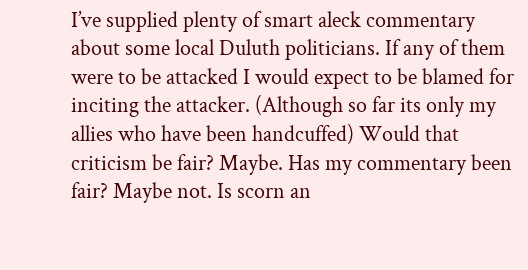I’ve supplied plenty of smart aleck commentary about some local Duluth politicians. If any of them were to be attacked I would expect to be blamed for inciting the attacker. (Although so far its only my allies who have been handcuffed) Would that criticism be fair? Maybe. Has my commentary been fair? Maybe not. Is scorn an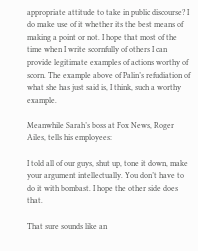appropriate attitude to take in public discourse? I do make use of it whether its the best means of making a point or not. I hope that most of the time when I write scornfully of others I can provide legitimate examples of actions worthy of scorn. The example above of Palin’s refudiation of what she has just said is, I think, such a worthy example.

Meanwhile Sarah’s boss at Fox News, Roger Ailes, tells his employees:

I told all of our guys, shut up, tone it down, make your argument intellectually. You don’t have to do it with bombast. I hope the other side does that.

That sure sounds like an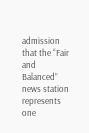admission that the “Fair and Balanced” news station represents one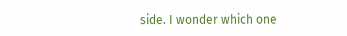side. I wonder which one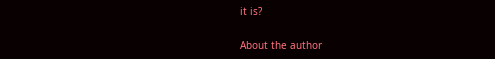it is?

About the author